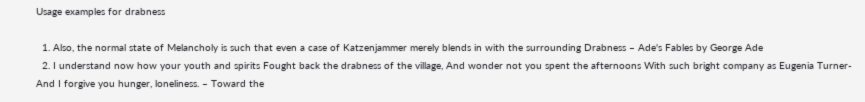Usage examples for drabness

  1. Also, the normal state of Melancholy is such that even a case of Katzenjammer merely blends in with the surrounding Drabness – Ade's Fables by George Ade
  2. I understand now how your youth and spirits Fought back the drabness of the village, And wonder not you spent the afternoons With such bright company as Eugenia Turner- And I forgive you hunger, loneliness. – Toward the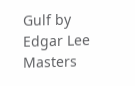Gulf by Edgar Lee Masters